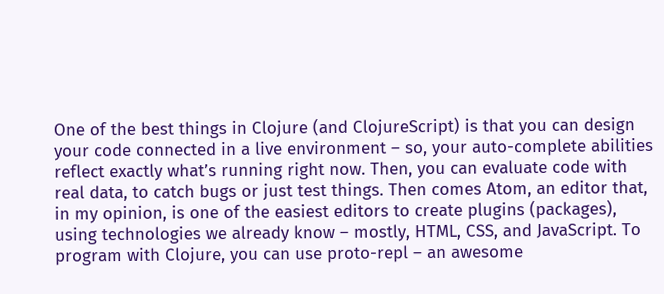One of the best things in Clojure (and ClojureScript) is that you can design your code connected in a live environment – so, your auto-complete abilities reflect exactly what’s running right now. Then, you can evaluate code with real data, to catch bugs or just test things. Then comes Atom, an editor that, in my opinion, is one of the easiest editors to create plugins (packages), using technologies we already know – mostly, HTML, CSS, and JavaScript. To program with Clojure, you can use proto-repl – an awesome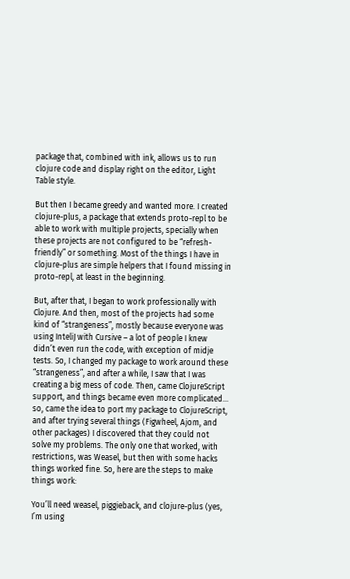package that, combined with ink, allows us to run clojure code and display right on the editor, Light Table style.

But then I became greedy and wanted more. I created clojure-plus, a package that extends proto-repl to be able to work with multiple projects, specially when these projects are not configured to be “refresh-friendly” or something. Most of the things I have in clojure-plus are simple helpers that I found missing in proto-repl, at least in the beginning.

But, after that, I began to work professionally with Clojure. And then, most of the projects had some kind of “strangeness”, mostly because everyone was using InteliJ with Cursive – a lot of people I knew didn’t even run the code, with exception of midje tests. So, I changed my package to work around these “strangeness”, and after a while, I saw that I was creating a big mess of code. Then, came ClojureScript support, and things became even more complicated… so, came the idea to port my package to ClojureScript, and after trying several things (Figwheel, Ajom, and other packages) I discovered that they could not solve my problems. The only one that worked, with restrictions, was Weasel, but then with some hacks things worked fine. So, here are the steps to make things work:

You’ll need weasel, piggieback, and clojure-plus (yes, I’m using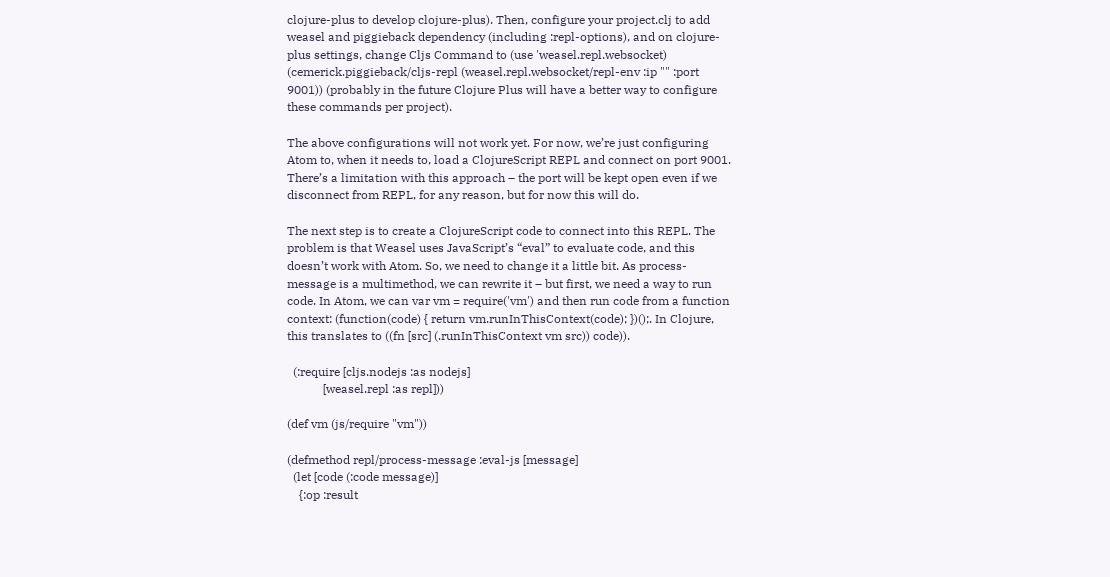clojure-plus to develop clojure-plus). Then, configure your project.clj to add weasel and piggieback dependency (including :repl-options), and on clojure-plus settings, change Cljs Command to (use 'weasel.repl.websocket) (cemerick.piggieback/cljs-repl (weasel.repl.websocket/repl-env :ip "" :port 9001)) (probably in the future Clojure Plus will have a better way to configure these commands per project).

The above configurations will not work yet. For now, we’re just configuring Atom to, when it needs to, load a ClojureScript REPL and connect on port 9001. There’s a limitation with this approach – the port will be kept open even if we disconnect from REPL, for any reason, but for now this will do.

The next step is to create a ClojureScript code to connect into this REPL. The problem is that Weasel uses JavaScript’s “eval” to evaluate code, and this doesn’t work with Atom. So, we need to change it a little bit. As process-message is a multimethod, we can rewrite it – but first, we need a way to run code. In Atom, we can var vm = require('vm') and then run code from a function context: (function(code) { return vm.runInThisContext(code); })();. In Clojure, this translates to ((fn [src] (.runInThisContext vm src)) code)).

  (:require [cljs.nodejs :as nodejs]
            [weasel.repl :as repl]))

(def vm (js/require "vm"))

(defmethod repl/process-message :eval-js [message]
  (let [code (:code message)]
    {:op :result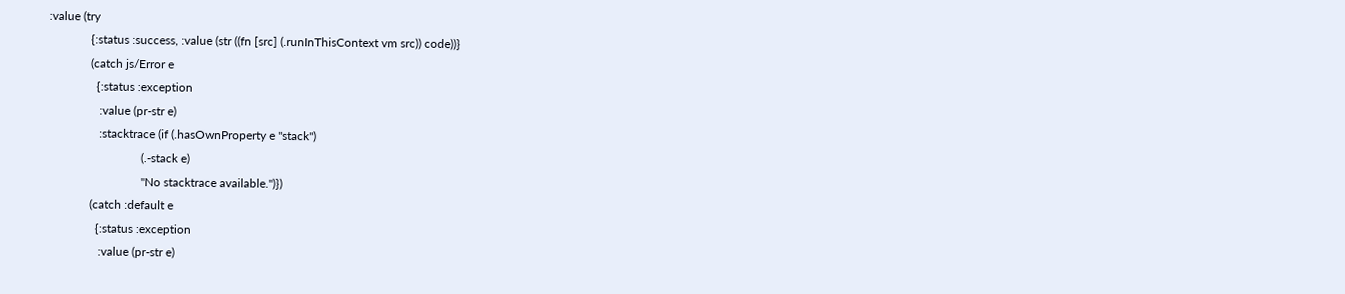:value (try
              {:status :success, :value (str ((fn [src] (.runInThisContext vm src)) code))}
              (catch js/Error e
                {:status :exception
                 :value (pr-str e)
                 :stacktrace (if (.hasOwnProperty e "stack")
                               (.-stack e)
                               "No stacktrace available.")})
              (catch :default e
                {:status :exception
                 :value (pr-str e)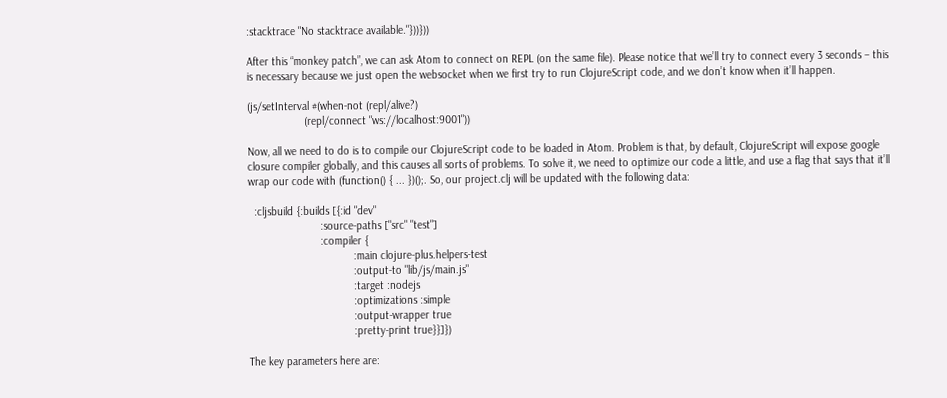:stacktrace "No stacktrace available."}))}))

After this “monkey patch”, we can ask Atom to connect on REPL (on the same file). Please notice that we’ll try to connect every 3 seconds – this is necessary because we just open the websocket when we first try to run ClojureScript code, and we don’t know when it’ll happen.

(js/setInterval #(when-not (repl/alive?)
                   (repl/connect "ws://localhost:9001"))

Now, all we need to do is to compile our ClojureScript code to be loaded in Atom. Problem is that, by default, ClojureScript will expose google closure compiler globally, and this causes all sorts of problems. To solve it, we need to optimize our code a little, and use a flag that says that it’ll wrap our code with (function() { ... })();. So, our project.clj will be updated with the following data:

  :cljsbuild {:builds [{:id "dev"
                        :source-paths ["src" "test"]
                        :compiler {
                                   :main clojure-plus.helpers-test
                                   :output-to "lib/js/main.js"
                                   :target :nodejs
                                   :optimizations :simple
                                   :output-wrapper true
                                   :pretty-print true}}]})

The key parameters here are: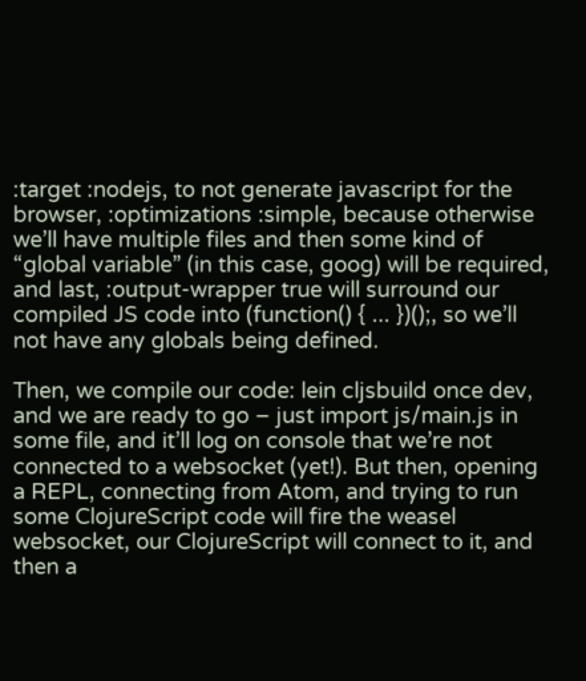:target :nodejs, to not generate javascript for the browser, :optimizations :simple, because otherwise we’ll have multiple files and then some kind of “global variable” (in this case, goog) will be required, and last, :output-wrapper true will surround our compiled JS code into (function() { ... })();, so we’ll not have any globals being defined.

Then, we compile our code: lein cljsbuild once dev, and we are ready to go – just import js/main.js in some file, and it’ll log on console that we’re not connected to a websocket (yet!). But then, opening a REPL, connecting from Atom, and trying to run some ClojureScript code will fire the weasel websocket, our ClojureScript will connect to it, and then a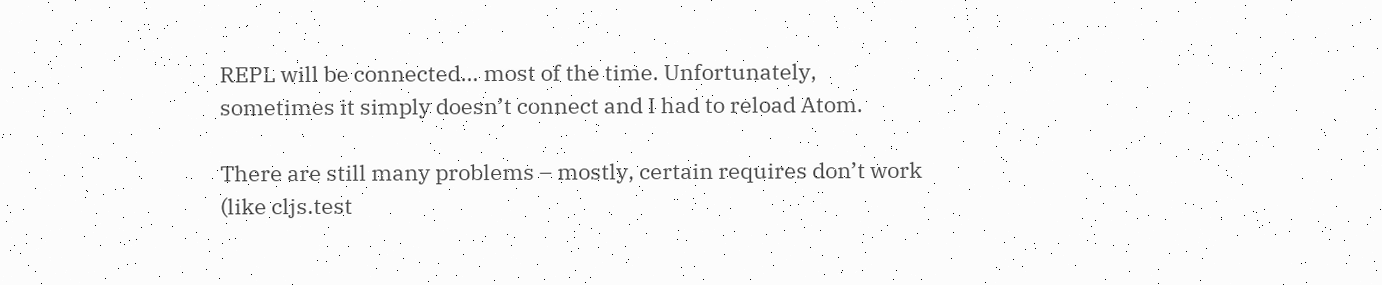REPL will be connected… most of the time. Unfortunately, sometimes it simply doesn’t connect and I had to reload Atom.

There are still many problems – mostly, certain requires don’t work (like cljs.test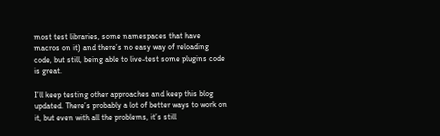most test libraries, some namespaces that have macros on it) and there’s no easy way of reloading code, but still, being able to live-test some plugins code is great.

I’ll keep testing other approaches and keep this blog updated. There’s probably a lot of better ways to work on it, but even with all the problems, it’s still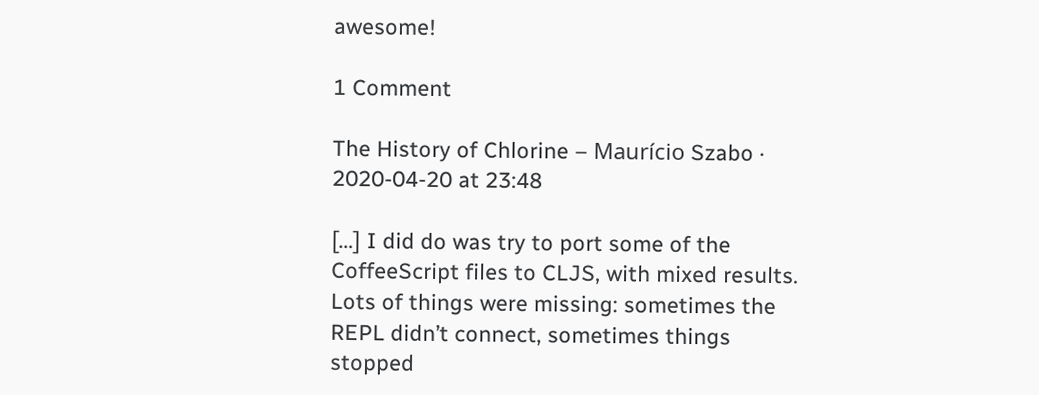awesome!

1 Comment

The History of Chlorine – Maurício Szabo · 2020-04-20 at 23:48

[…] I did do was try to port some of the CoffeeScript files to CLJS, with mixed results. Lots of things were missing: sometimes the REPL didn’t connect, sometimes things stopped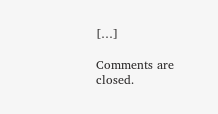[…]

Comments are closed.